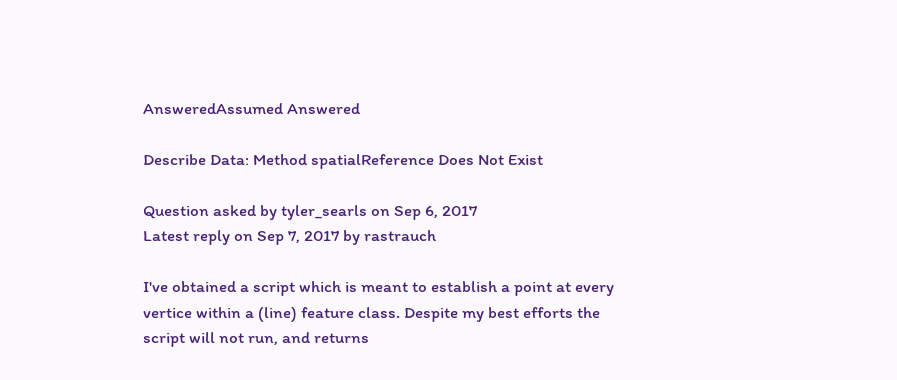AnsweredAssumed Answered

Describe Data: Method spatialReference Does Not Exist

Question asked by tyler_searls on Sep 6, 2017
Latest reply on Sep 7, 2017 by rastrauch

I've obtained a script which is meant to establish a point at every vertice within a (line) feature class. Despite my best efforts the script will not run, and returns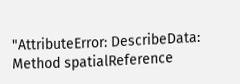"AttributeError: DescribeData: Method spatialReference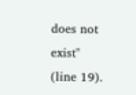does not exist" (line 19).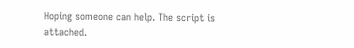Hoping someone can help. The script is attached.